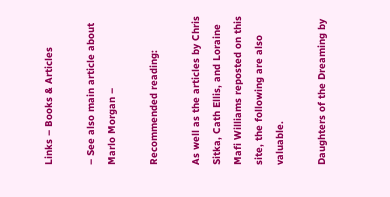Links – Books & Articles

– See also main article about Marlo Morgan –

Recommended reading:

As well as the articles by Chris Sitka, Cath Ellis, and Loraine Mafi Williams reposted on this site, the following are also  valuable.

Daughters of the Dreaming by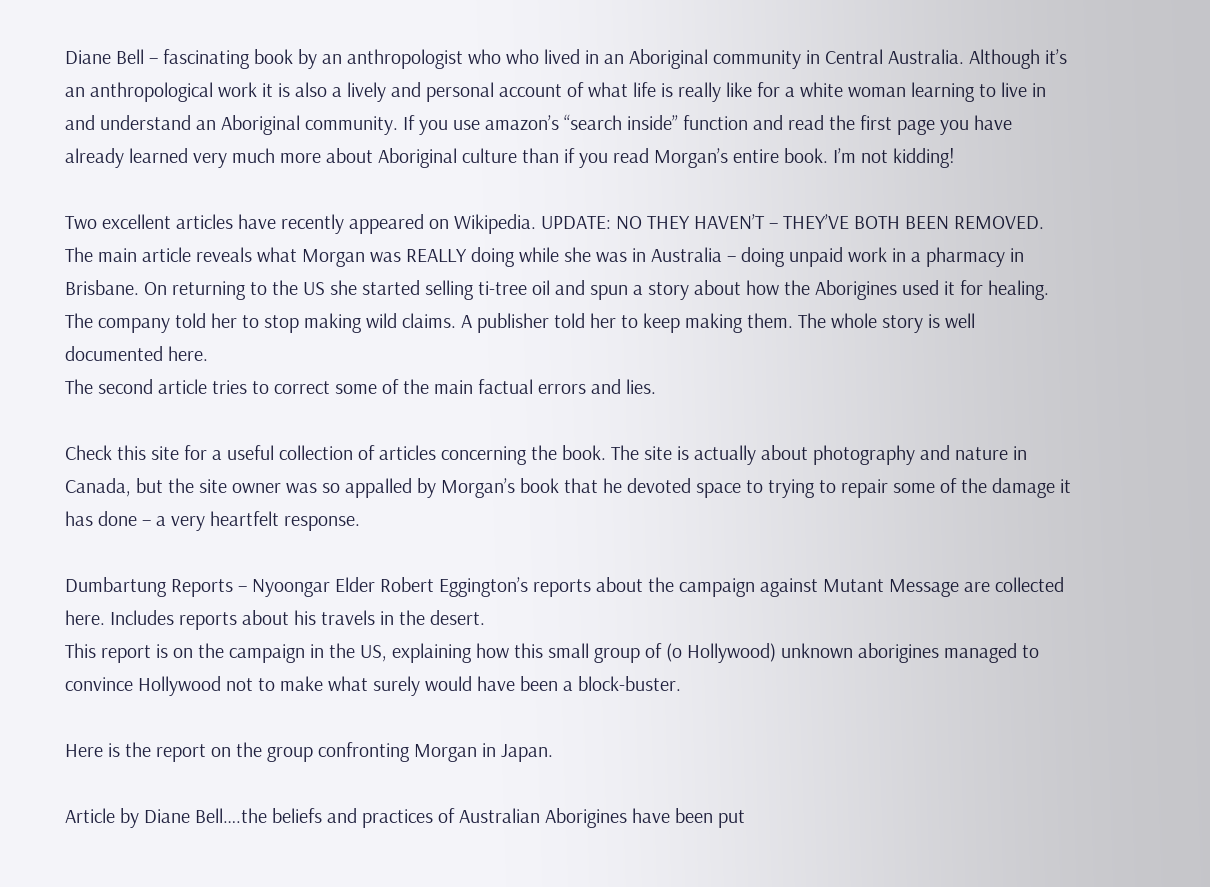Diane Bell – fascinating book by an anthropologist who who lived in an Aboriginal community in Central Australia. Although it’s an anthropological work it is also a lively and personal account of what life is really like for a white woman learning to live in and understand an Aboriginal community. If you use amazon’s “search inside” function and read the first page you have already learned very much more about Aboriginal culture than if you read Morgan’s entire book. I’m not kidding!

Two excellent articles have recently appeared on Wikipedia. UPDATE: NO THEY HAVEN’T – THEY’VE BOTH BEEN REMOVED.
The main article reveals what Morgan was REALLY doing while she was in Australia – doing unpaid work in a pharmacy in Brisbane. On returning to the US she started selling ti-tree oil and spun a story about how the Aborigines used it for healing. The company told her to stop making wild claims. A publisher told her to keep making them. The whole story is well documented here.
The second article tries to correct some of the main factual errors and lies.

Check this site for a useful collection of articles concerning the book. The site is actually about photography and nature in Canada, but the site owner was so appalled by Morgan’s book that he devoted space to trying to repair some of the damage it has done – a very heartfelt response.

Dumbartung Reports – Nyoongar Elder Robert Eggington’s reports about the campaign against Mutant Message are collected here. Includes reports about his travels in the desert.
This report is on the campaign in the US, explaining how this small group of (o Hollywood) unknown aborigines managed to convince Hollywood not to make what surely would have been a block-buster.

Here is the report on the group confronting Morgan in Japan.

Article by Diane Bell….the beliefs and practices of Australian Aborigines have been put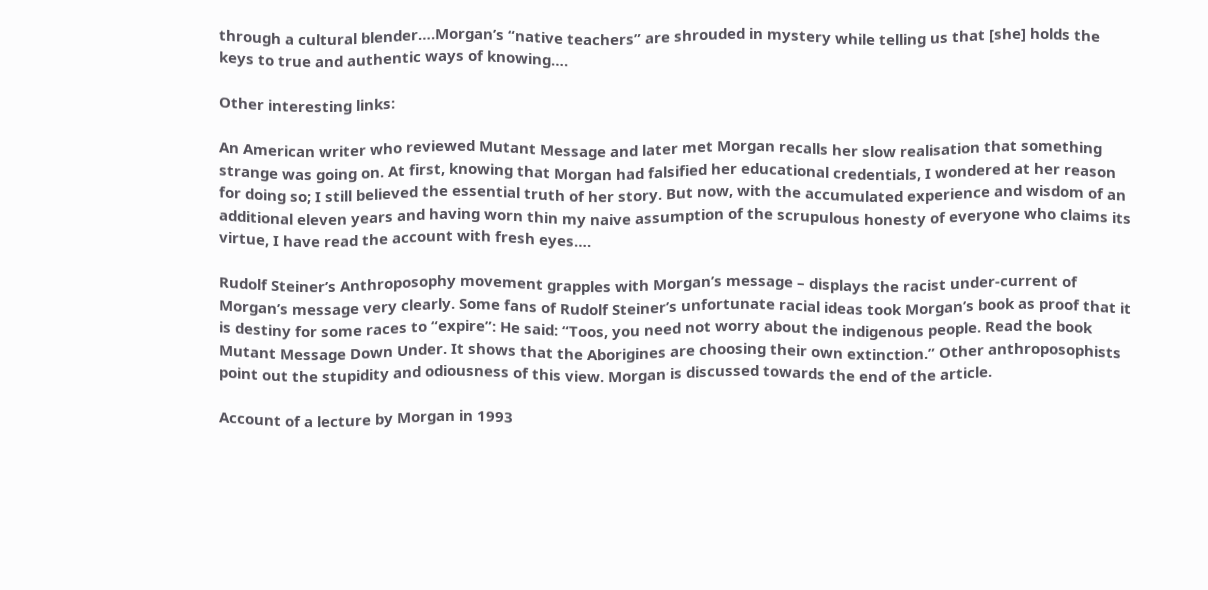through a cultural blender….Morgan’s “native teachers” are shrouded in mystery while telling us that [she] holds the keys to true and authentic ways of knowing….

Other interesting links:

An American writer who reviewed Mutant Message and later met Morgan recalls her slow realisation that something strange was going on. At first, knowing that Morgan had falsified her educational credentials, I wondered at her reason for doing so; I still believed the essential truth of her story. But now, with the accumulated experience and wisdom of an additional eleven years and having worn thin my naive assumption of the scrupulous honesty of everyone who claims its virtue, I have read the account with fresh eyes….

Rudolf Steiner’s Anthroposophy movement grapples with Morgan’s message – displays the racist under-current of Morgan’s message very clearly. Some fans of Rudolf Steiner’s unfortunate racial ideas took Morgan’s book as proof that it is destiny for some races to “expire”: He said: “Toos, you need not worry about the indigenous people. Read the book Mutant Message Down Under. It shows that the Aborigines are choosing their own extinction.” Other anthroposophists point out the stupidity and odiousness of this view. Morgan is discussed towards the end of the article.

Account of a lecture by Morgan in 1993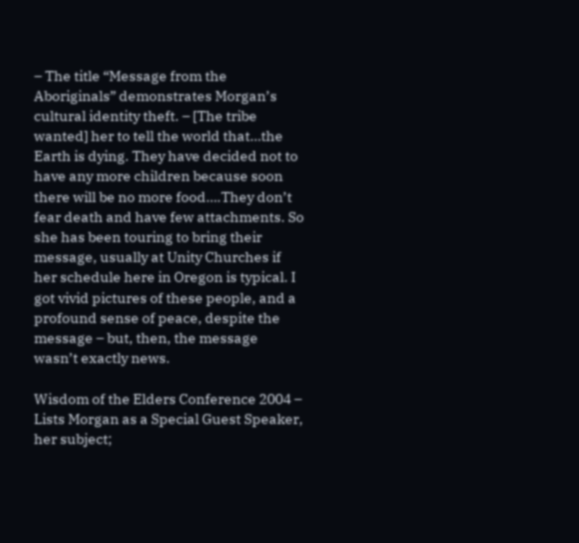– The title “Message from the Aboriginals” demonstrates Morgan’s cultural identity theft. – [The tribe wanted] her to tell the world that…the Earth is dying. They have decided not to have any more children because soon there will be no more food….They don’t fear death and have few attachments. So she has been touring to bring their message, usually at Unity Churches if her schedule here in Oregon is typical. I got vivid pictures of these people, and a profound sense of peace, despite the message – but, then, the message wasn’t exactly news.

Wisdom of the Elders Conference 2004 – Lists Morgan as a Special Guest Speaker, her subject;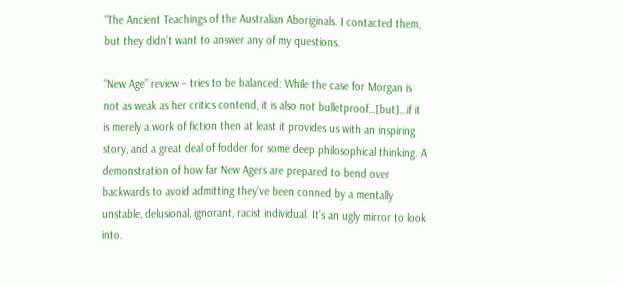“The Ancient Teachings of the Australian Aboriginals. I contacted them, but they didn’t want to answer any of my questions.

“New Age” review – tries to be balanced: While the case for Morgan is not as weak as her critics contend, it is also not bulletproof…[but]…if it is merely a work of fiction then at least it provides us with an inspiring story, and a great deal of fodder for some deep philosophical thinking. A demonstration of how far New Agers are prepared to bend over backwards to avoid admitting they’ve been conned by a mentally unstable, delusional, ignorant, racist individual. It’s an ugly mirror to look into.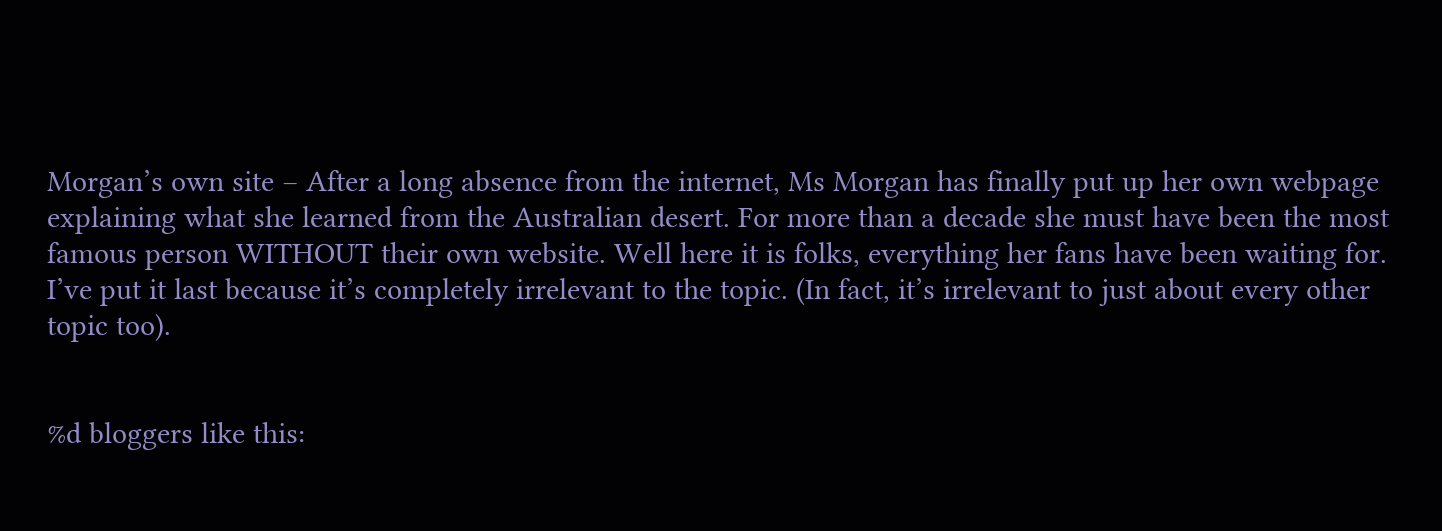Morgan’s own site – After a long absence from the internet, Ms Morgan has finally put up her own webpage explaining what she learned from the Australian desert. For more than a decade she must have been the most famous person WITHOUT their own website. Well here it is folks, everything her fans have been waiting for. I’ve put it last because it’s completely irrelevant to the topic. (In fact, it’s irrelevant to just about every other topic too).


%d bloggers like this: